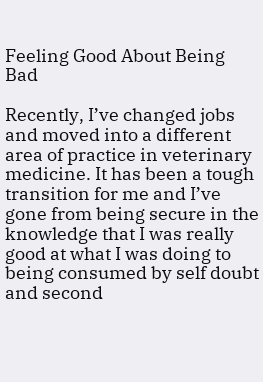Feeling Good About Being Bad

Recently, I’ve changed jobs and moved into a different area of practice in veterinary medicine. It has been a tough transition for me and I’ve gone from being secure in the knowledge that I was really good at what I was doing to being consumed by self doubt and second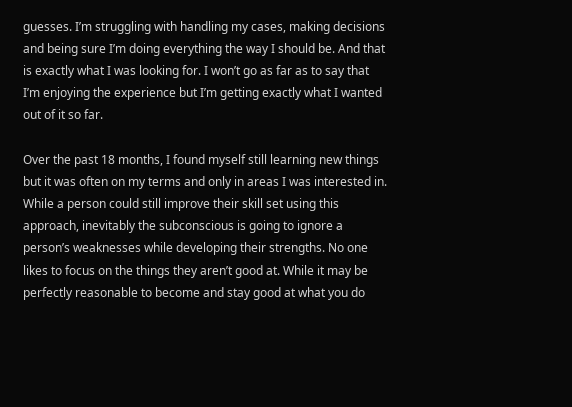guesses. I’m struggling with handling my cases, making decisions and being sure I’m doing everything the way I should be. And that is exactly what I was looking for. I won’t go as far as to say that I’m enjoying the experience but I’m getting exactly what I wanted out of it so far.

Over the past 18 months, I found myself still learning new things but it was often on my terms and only in areas I was interested in. While a person could still improve their skill set using this approach, inevitably the subconscious is going to ignore a person’s weaknesses while developing their strengths. No one likes to focus on the things they aren’t good at. While it may be perfectly reasonable to become and stay good at what you do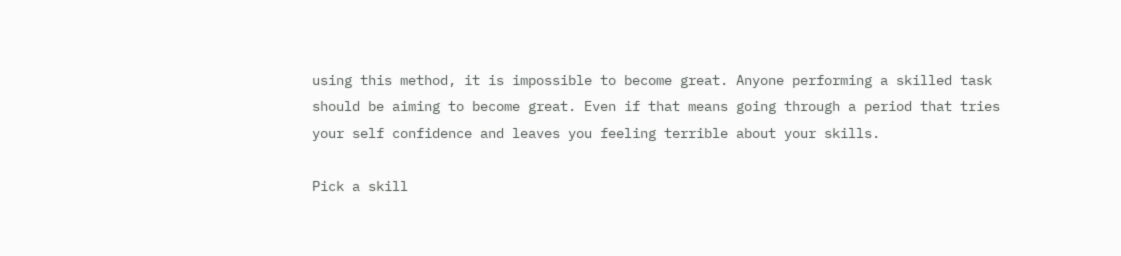using this method, it is impossible to become great. Anyone performing a skilled task should be aiming to become great. Even if that means going through a period that tries your self confidence and leaves you feeling terrible about your skills.

Pick a skill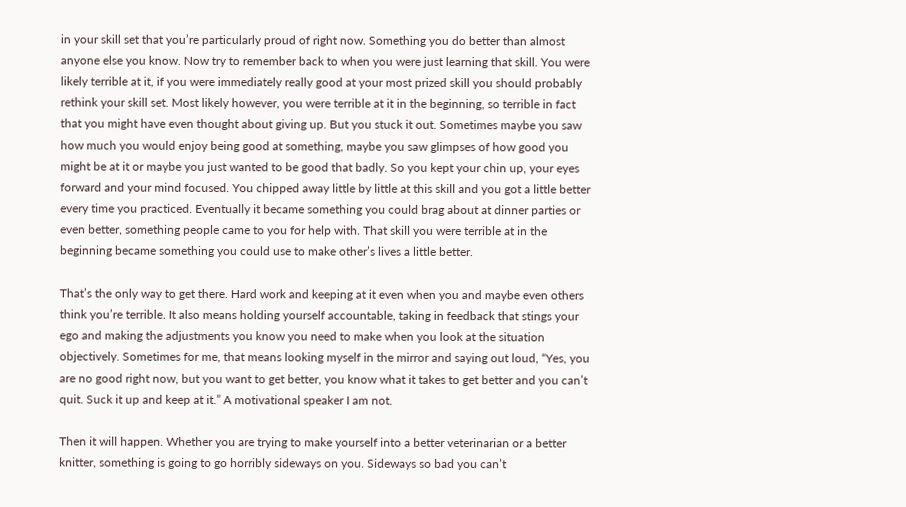in your skill set that you’re particularly proud of right now. Something you do better than almost anyone else you know. Now try to remember back to when you were just learning that skill. You were likely terrible at it, if you were immediately really good at your most prized skill you should probably rethink your skill set. Most likely however, you were terrible at it in the beginning, so terrible in fact that you might have even thought about giving up. But you stuck it out. Sometimes maybe you saw how much you would enjoy being good at something, maybe you saw glimpses of how good you might be at it or maybe you just wanted to be good that badly. So you kept your chin up, your eyes forward and your mind focused. You chipped away little by little at this skill and you got a little better every time you practiced. Eventually it became something you could brag about at dinner parties or even better, something people came to you for help with. That skill you were terrible at in the beginning became something you could use to make other’s lives a little better.

That’s the only way to get there. Hard work and keeping at it even when you and maybe even others think you’re terrible. It also means holding yourself accountable, taking in feedback that stings your ego and making the adjustments you know you need to make when you look at the situation objectively. Sometimes for me, that means looking myself in the mirror and saying out loud, “Yes, you are no good right now, but you want to get better, you know what it takes to get better and you can’t quit. Suck it up and keep at it.” A motivational speaker I am not.

Then it will happen. Whether you are trying to make yourself into a better veterinarian or a better knitter, something is going to go horribly sideways on you. Sideways so bad you can’t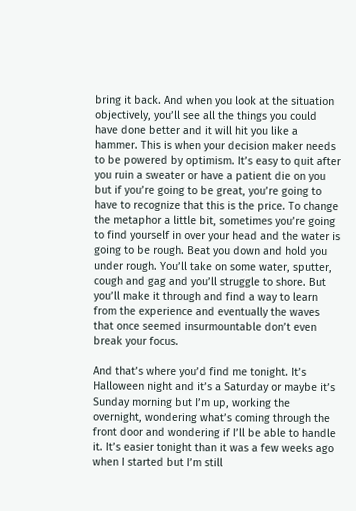bring it back. And when you look at the situation objectively, you’ll see all the things you could have done better and it will hit you like a hammer. This is when your decision maker needs to be powered by optimism. It’s easy to quit after you ruin a sweater or have a patient die on you but if you’re going to be great, you’re going to have to recognize that this is the price. To change the metaphor a little bit, sometimes you’re going to find yourself in over your head and the water is going to be rough. Beat you down and hold you under rough. You’ll take on some water, sputter, cough and gag and you’ll struggle to shore. But you’ll make it through and find a way to learn from the experience and eventually the waves that once seemed insurmountable don’t even break your focus.

And that’s where you’d find me tonight. It’s Halloween night and it’s a Saturday or maybe it’s Sunday morning but I’m up, working the overnight, wondering what’s coming through the front door and wondering if I’ll be able to handle it. It’s easier tonight than it was a few weeks ago when I started but I’m still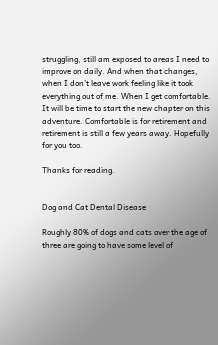struggling, still am exposed to areas I need to improve on daily. And when that changes, when I don’t leave work feeling like it took everything out of me. When I get comfortable. It will be time to start the new chapter on this adventure. Comfortable is for retirement and retirement is still a few years away. Hopefully for you too.

Thanks for reading.


Dog and Cat Dental Disease

Roughly 80% of dogs and cats over the age of three are going to have some level of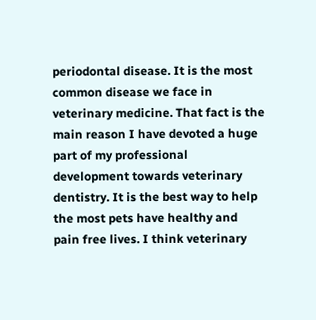periodontal disease. It is the most common disease we face in veterinary medicine. That fact is the main reason I have devoted a huge part of my professional development towards veterinary dentistry. It is the best way to help the most pets have healthy and pain free lives. I think veterinary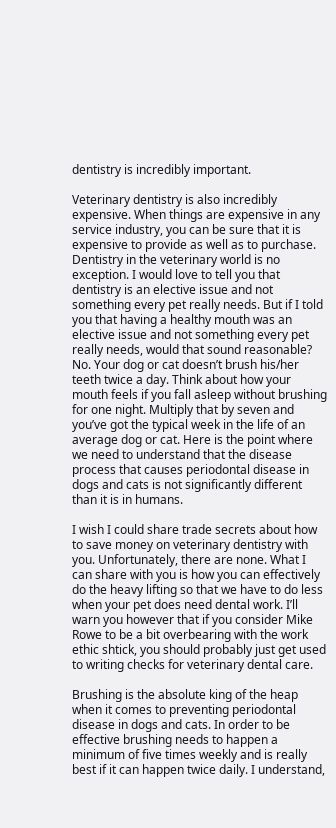dentistry is incredibly important.

Veterinary dentistry is also incredibly expensive. When things are expensive in any service industry, you can be sure that it is expensive to provide as well as to purchase. Dentistry in the veterinary world is no exception. I would love to tell you that dentistry is an elective issue and not something every pet really needs. But if I told you that having a healthy mouth was an elective issue and not something every pet really needs, would that sound reasonable? No. Your dog or cat doesn’t brush his/her teeth twice a day. Think about how your mouth feels if you fall asleep without brushing for one night. Multiply that by seven and you’ve got the typical week in the life of an average dog or cat. Here is the point where we need to understand that the disease process that causes periodontal disease in dogs and cats is not significantly different than it is in humans.

I wish I could share trade secrets about how to save money on veterinary dentistry with you. Unfortunately, there are none. What I can share with you is how you can effectively do the heavy lifting so that we have to do less when your pet does need dental work. I’ll warn you however that if you consider Mike Rowe to be a bit overbearing with the work ethic shtick, you should probably just get used to writing checks for veterinary dental care.

Brushing is the absolute king of the heap when it comes to preventing periodontal disease in dogs and cats. In order to be effective brushing needs to happen a minimum of five times weekly and is really best if it can happen twice daily. I understand,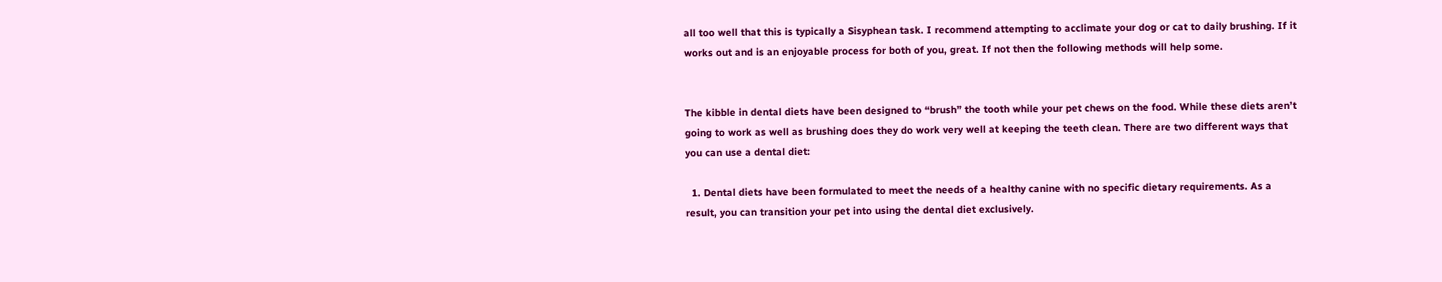all too well that this is typically a Sisyphean task. I recommend attempting to acclimate your dog or cat to daily brushing. If it works out and is an enjoyable process for both of you, great. If not then the following methods will help some.


The kibble in dental diets have been designed to “brush” the tooth while your pet chews on the food. While these diets aren’t going to work as well as brushing does they do work very well at keeping the teeth clean. There are two different ways that you can use a dental diet:

  1. Dental diets have been formulated to meet the needs of a healthy canine with no specific dietary requirements. As a result, you can transition your pet into using the dental diet exclusively.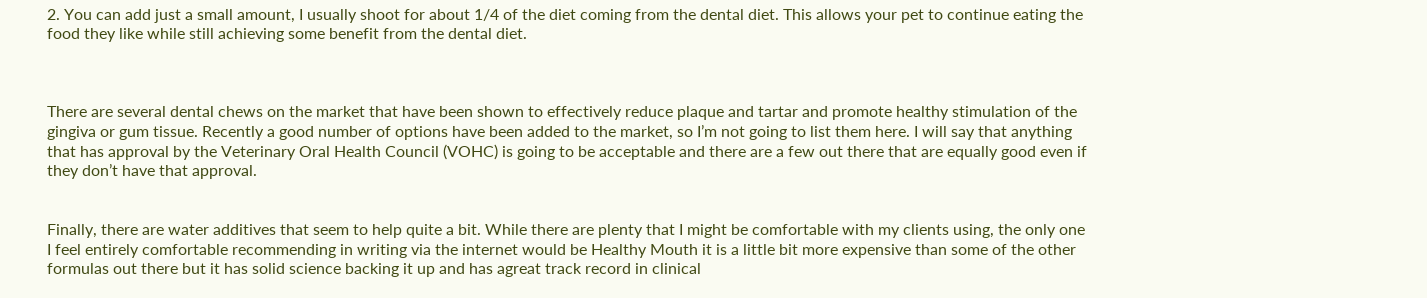2. You can add just a small amount, I usually shoot for about 1/4 of the diet coming from the dental diet. This allows your pet to continue eating the food they like while still achieving some benefit from the dental diet.



There are several dental chews on the market that have been shown to effectively reduce plaque and tartar and promote healthy stimulation of the gingiva or gum tissue. Recently a good number of options have been added to the market, so I’m not going to list them here. I will say that anything that has approval by the Veterinary Oral Health Council (VOHC) is going to be acceptable and there are a few out there that are equally good even if they don’t have that approval.


Finally, there are water additives that seem to help quite a bit. While there are plenty that I might be comfortable with my clients using, the only one I feel entirely comfortable recommending in writing via the internet would be Healthy Mouth it is a little bit more expensive than some of the other formulas out there but it has solid science backing it up and has agreat track record in clinical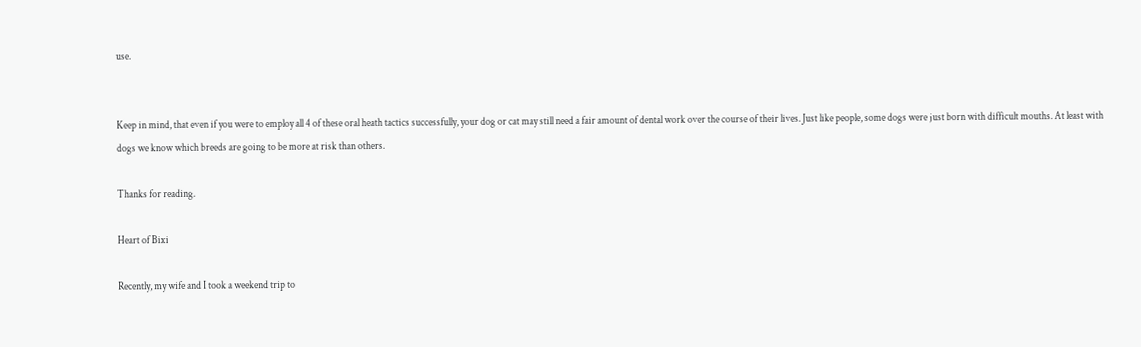use.


Keep in mind, that even if you were to employ all 4 of these oral heath tactics successfully, your dog or cat may still need a fair amount of dental work over the course of their lives. Just like people, some dogs were just born with difficult mouths. At least with dogs we know which breeds are going to be more at risk than others.

Thanks for reading.

Heart of Bixi

Recently, my wife and I took a weekend trip to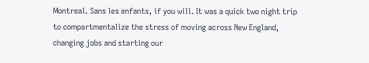Montreal. Sans les enfants, if you will. It was a quick two night trip to compartmentalize the stress of moving across New England, changing jobs and starting our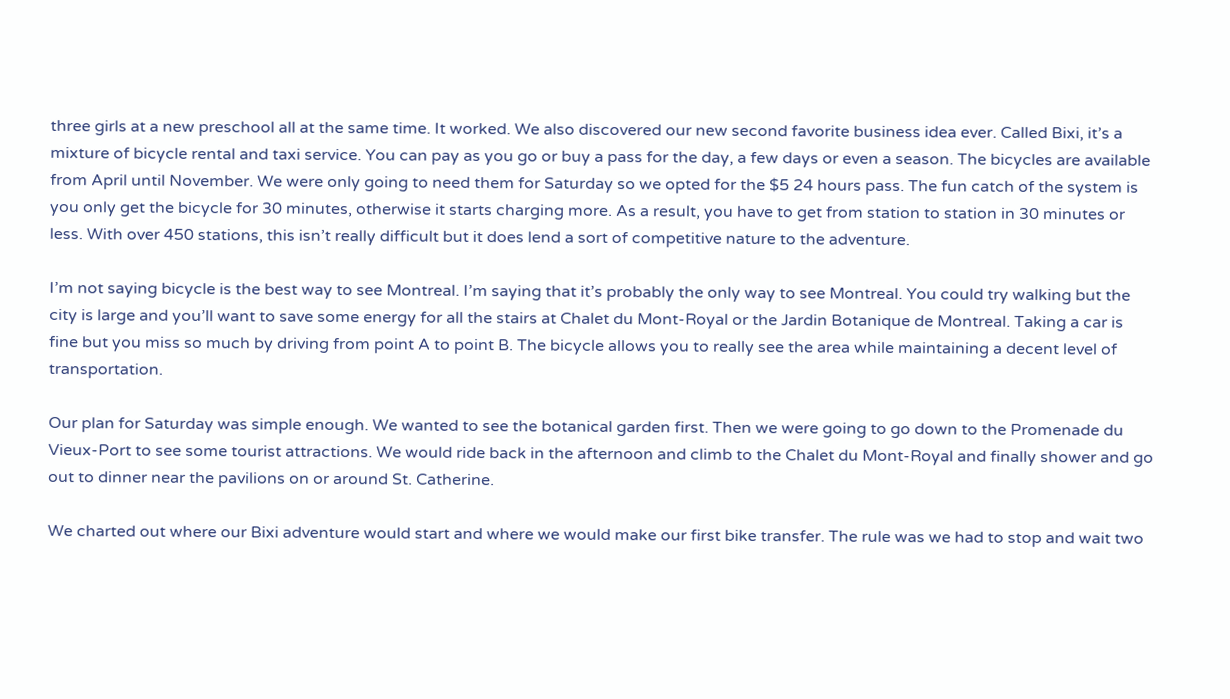three girls at a new preschool all at the same time. It worked. We also discovered our new second favorite business idea ever. Called Bixi, it’s a mixture of bicycle rental and taxi service. You can pay as you go or buy a pass for the day, a few days or even a season. The bicycles are available from April until November. We were only going to need them for Saturday so we opted for the $5 24 hours pass. The fun catch of the system is you only get the bicycle for 30 minutes, otherwise it starts charging more. As a result, you have to get from station to station in 30 minutes or less. With over 450 stations, this isn’t really difficult but it does lend a sort of competitive nature to the adventure.

I’m not saying bicycle is the best way to see Montreal. I’m saying that it’s probably the only way to see Montreal. You could try walking but the city is large and you’ll want to save some energy for all the stairs at Chalet du Mont-Royal or the Jardin Botanique de Montreal. Taking a car is fine but you miss so much by driving from point A to point B. The bicycle allows you to really see the area while maintaining a decent level of transportation.

Our plan for Saturday was simple enough. We wanted to see the botanical garden first. Then we were going to go down to the Promenade du Vieux-Port to see some tourist attractions. We would ride back in the afternoon and climb to the Chalet du Mont-Royal and finally shower and go out to dinner near the pavilions on or around St. Catherine.

We charted out where our Bixi adventure would start and where we would make our first bike transfer. The rule was we had to stop and wait two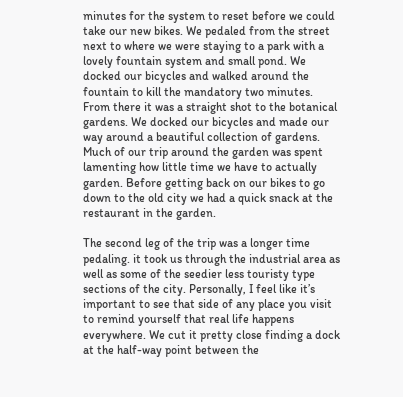minutes for the system to reset before we could take our new bikes. We pedaled from the street next to where we were staying to a park with a lovely fountain system and small pond. We docked our bicycles and walked around the fountain to kill the mandatory two minutes. From there it was a straight shot to the botanical gardens. We docked our bicycles and made our way around a beautiful collection of gardens. Much of our trip around the garden was spent lamenting how little time we have to actually garden. Before getting back on our bikes to go down to the old city we had a quick snack at the restaurant in the garden.

The second leg of the trip was a longer time pedaling. it took us through the industrial area as well as some of the seedier less touristy type sections of the city. Personally, I feel like it’s important to see that side of any place you visit to remind yourself that real life happens everywhere. We cut it pretty close finding a dock at the half-way point between the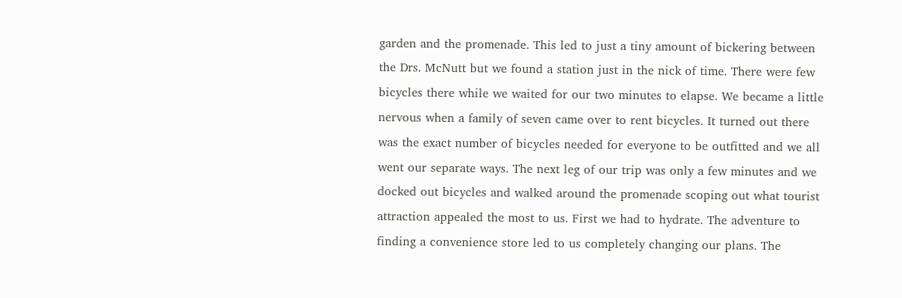garden and the promenade. This led to just a tiny amount of bickering between the Drs. McNutt but we found a station just in the nick of time. There were few bicycles there while we waited for our two minutes to elapse. We became a little nervous when a family of seven came over to rent bicycles. It turned out there was the exact number of bicycles needed for everyone to be outfitted and we all went our separate ways. The next leg of our trip was only a few minutes and we docked out bicycles and walked around the promenade scoping out what tourist attraction appealed the most to us. First we had to hydrate. The adventure to finding a convenience store led to us completely changing our plans. The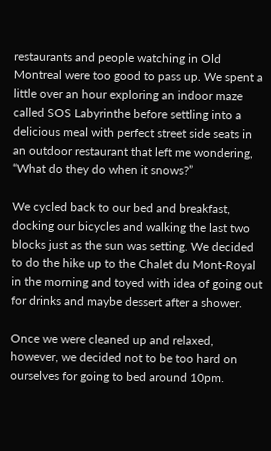restaurants and people watching in Old Montreal were too good to pass up. We spent a little over an hour exploring an indoor maze called SOS Labyrinthe before settling into a delicious meal with perfect street side seats in an outdoor restaurant that left me wondering, “What do they do when it snows?”

We cycled back to our bed and breakfast, docking our bicycles and walking the last two blocks just as the sun was setting. We decided to do the hike up to the Chalet du Mont-Royal in the morning and toyed with idea of going out for drinks and maybe dessert after a shower.

Once we were cleaned up and relaxed, however, we decided not to be too hard on ourselves for going to bed around 10pm.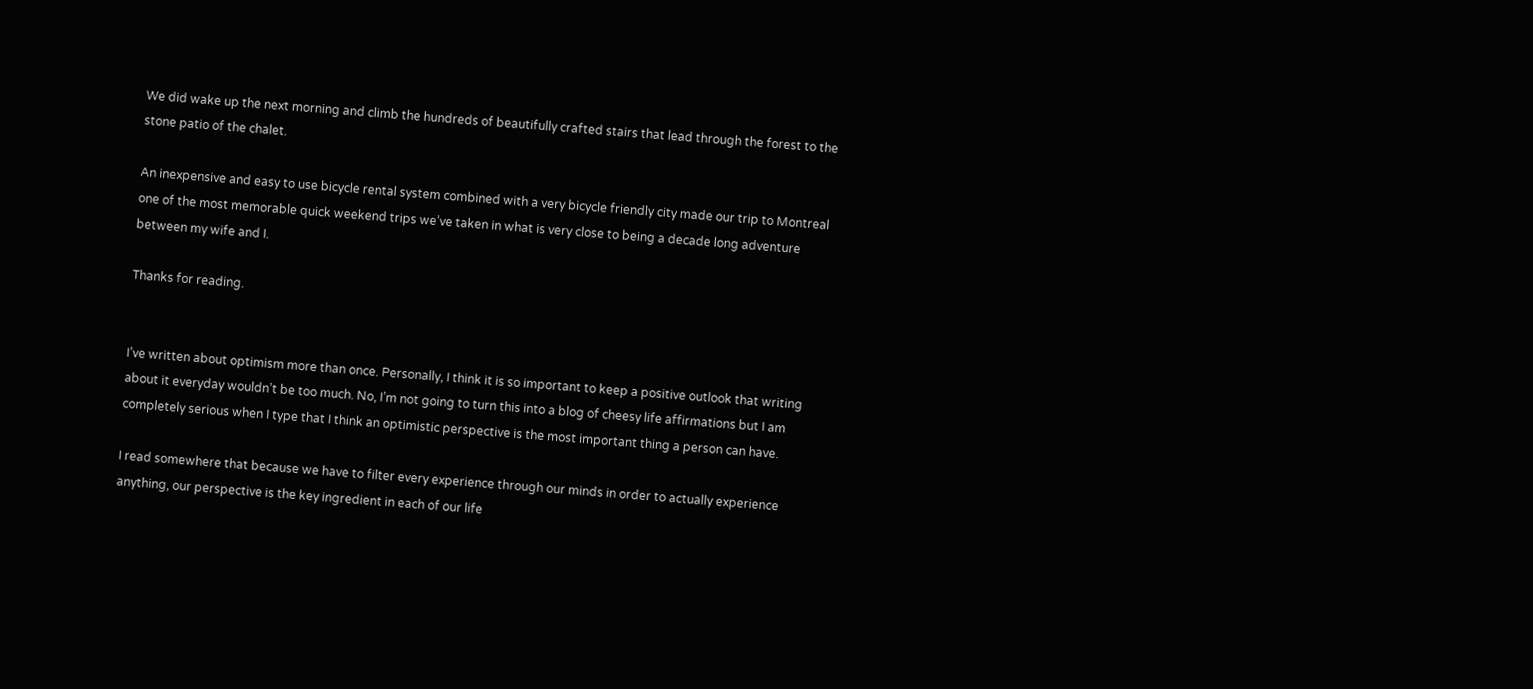We did wake up the next morning and climb the hundreds of beautifully crafted stairs that lead through the forest to the stone patio of the chalet.

An inexpensive and easy to use bicycle rental system combined with a very bicycle friendly city made our trip to Montreal one of the most memorable quick weekend trips we’ve taken in what is very close to being a decade long adventure between my wife and I.

Thanks for reading.


I’ve written about optimism more than once. Personally, I think it is so important to keep a positive outlook that writing about it everyday wouldn’t be too much. No, I’m not going to turn this into a blog of cheesy life affirmations but I am completely serious when I type that I think an optimistic perspective is the most important thing a person can have.

I read somewhere that because we have to filter every experience through our minds in order to actually experience anything, our perspective is the key ingredient in each of our life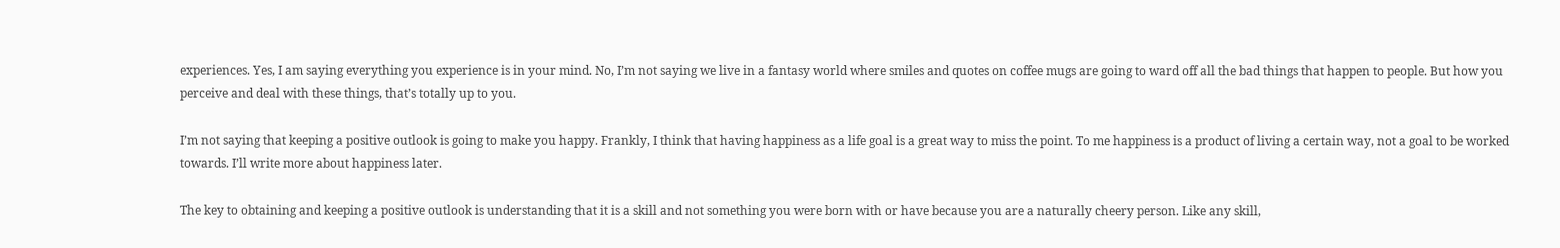experiences. Yes, I am saying everything you experience is in your mind. No, I’m not saying we live in a fantasy world where smiles and quotes on coffee mugs are going to ward off all the bad things that happen to people. But how you perceive and deal with these things, that’s totally up to you.

I’m not saying that keeping a positive outlook is going to make you happy. Frankly, I think that having happiness as a life goal is a great way to miss the point. To me happiness is a product of living a certain way, not a goal to be worked towards. I’ll write more about happiness later.

The key to obtaining and keeping a positive outlook is understanding that it is a skill and not something you were born with or have because you are a naturally cheery person. Like any skill,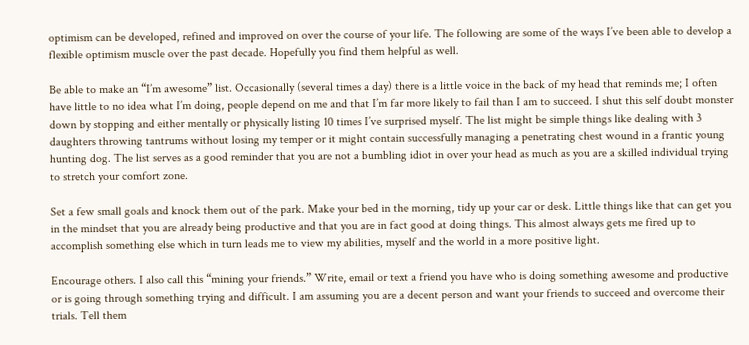optimism can be developed, refined and improved on over the course of your life. The following are some of the ways I’ve been able to develop a flexible optimism muscle over the past decade. Hopefully you find them helpful as well.

Be able to make an “I’m awesome” list. Occasionally (several times a day) there is a little voice in the back of my head that reminds me; I often have little to no idea what I’m doing, people depend on me and that I’m far more likely to fail than I am to succeed. I shut this self doubt monster down by stopping and either mentally or physically listing 10 times I’ve surprised myself. The list might be simple things like dealing with 3 daughters throwing tantrums without losing my temper or it might contain successfully managing a penetrating chest wound in a frantic young hunting dog. The list serves as a good reminder that you are not a bumbling idiot in over your head as much as you are a skilled individual trying to stretch your comfort zone.

Set a few small goals and knock them out of the park. Make your bed in the morning, tidy up your car or desk. Little things like that can get you in the mindset that you are already being productive and that you are in fact good at doing things. This almost always gets me fired up to accomplish something else which in turn leads me to view my abilities, myself and the world in a more positive light.

Encourage others. I also call this “mining your friends.” Write, email or text a friend you have who is doing something awesome and productive or is going through something trying and difficult. I am assuming you are a decent person and want your friends to succeed and overcome their trials. Tell them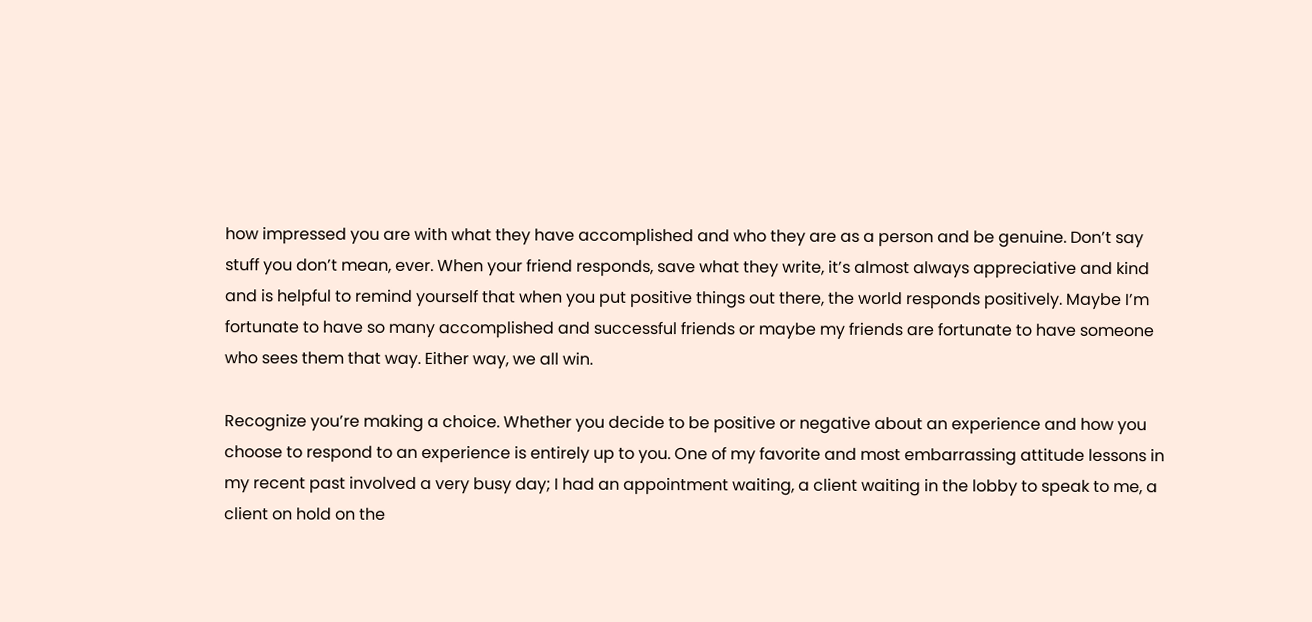how impressed you are with what they have accomplished and who they are as a person and be genuine. Don’t say stuff you don’t mean, ever. When your friend responds, save what they write, it’s almost always appreciative and kind and is helpful to remind yourself that when you put positive things out there, the world responds positively. Maybe I’m fortunate to have so many accomplished and successful friends or maybe my friends are fortunate to have someone who sees them that way. Either way, we all win.

Recognize you’re making a choice. Whether you decide to be positive or negative about an experience and how you choose to respond to an experience is entirely up to you. One of my favorite and most embarrassing attitude lessons in my recent past involved a very busy day; I had an appointment waiting, a client waiting in the lobby to speak to me, a client on hold on the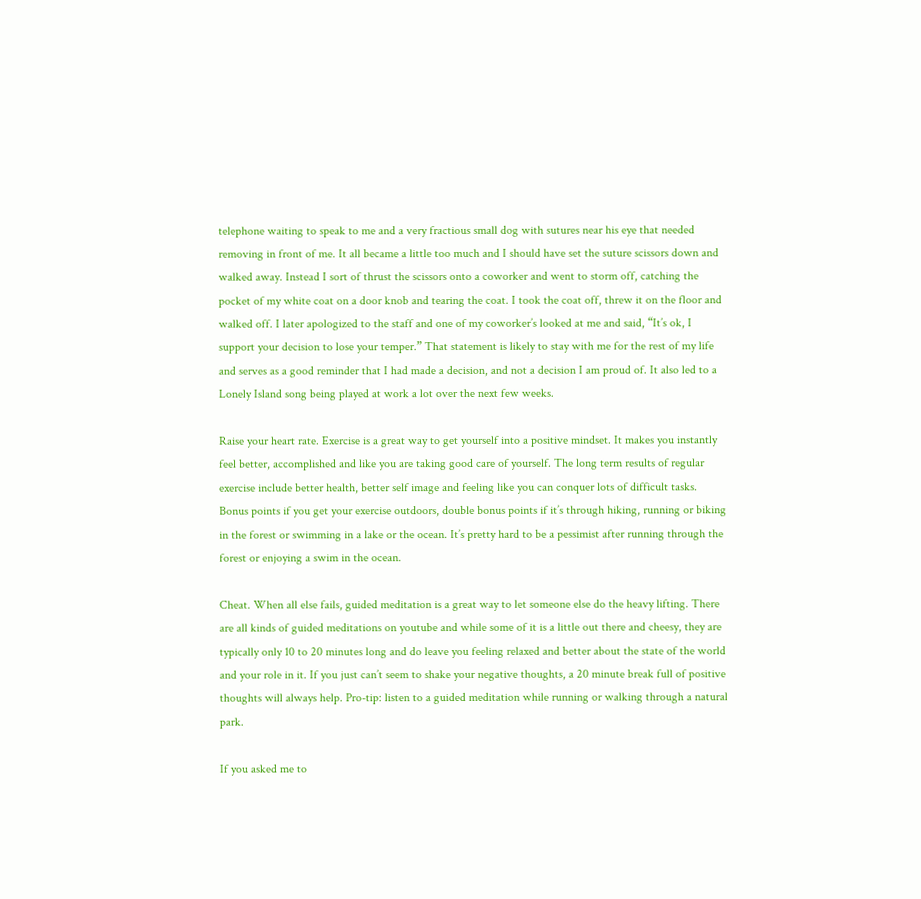telephone waiting to speak to me and a very fractious small dog with sutures near his eye that needed removing in front of me. It all became a little too much and I should have set the suture scissors down and walked away. Instead I sort of thrust the scissors onto a coworker and went to storm off, catching the pocket of my white coat on a door knob and tearing the coat. I took the coat off, threw it on the floor and walked off. I later apologized to the staff and one of my coworker’s looked at me and said, “It’s ok, I support your decision to lose your temper.” That statement is likely to stay with me for the rest of my life and serves as a good reminder that I had made a decision, and not a decision I am proud of. It also led to a Lonely Island song being played at work a lot over the next few weeks.

Raise your heart rate. Exercise is a great way to get yourself into a positive mindset. It makes you instantly feel better, accomplished and like you are taking good care of yourself. The long term results of regular exercise include better health, better self image and feeling like you can conquer lots of difficult tasks. Bonus points if you get your exercise outdoors, double bonus points if it’s through hiking, running or biking in the forest or swimming in a lake or the ocean. It’s pretty hard to be a pessimist after running through the forest or enjoying a swim in the ocean.

Cheat. When all else fails, guided meditation is a great way to let someone else do the heavy lifting. There are all kinds of guided meditations on youtube and while some of it is a little out there and cheesy, they are typically only 10 to 20 minutes long and do leave you feeling relaxed and better about the state of the world and your role in it. If you just can’t seem to shake your negative thoughts, a 20 minute break full of positive thoughts will always help. Pro-tip: listen to a guided meditation while running or walking through a natural park.

If you asked me to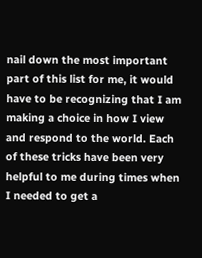nail down the most important part of this list for me, it would have to be recognizing that I am making a choice in how I view and respond to the world. Each of these tricks have been very helpful to me during times when I needed to get a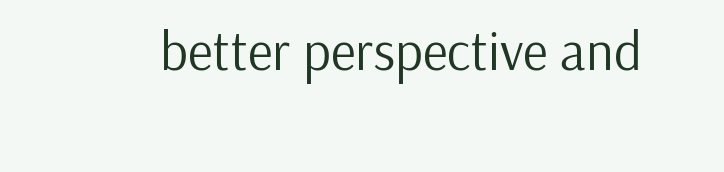better perspective and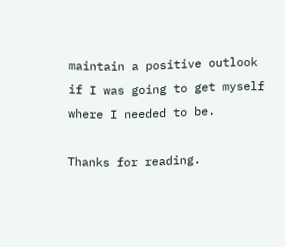maintain a positive outlook if I was going to get myself where I needed to be.

Thanks for reading.